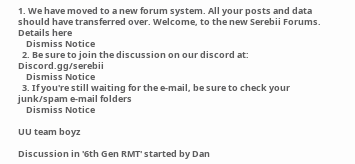1. We have moved to a new forum system. All your posts and data should have transferred over. Welcome, to the new Serebii Forums. Details here
    Dismiss Notice
  2. Be sure to join the discussion on our discord at: Discord.gg/serebii
    Dismiss Notice
  3. If you're still waiting for the e-mail, be sure to check your junk/spam e-mail folders
    Dismiss Notice

UU team boyz

Discussion in '6th Gen RMT' started by Dan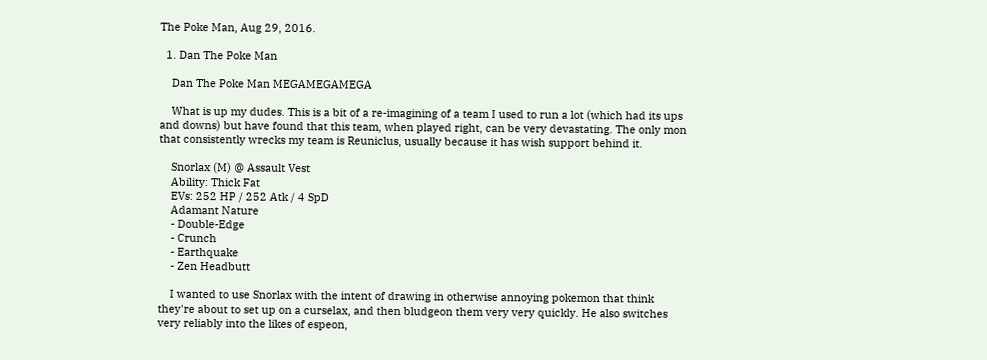The Poke Man, Aug 29, 2016.

  1. Dan The Poke Man

    Dan The Poke Man MEGAMEGAMEGA

    What is up my dudes. This is a bit of a re-imagining of a team I used to run a lot (which had its ups and downs) but have found that this team, when played right, can be very devastating. The only mon that consistently wrecks my team is Reuniclus, usually because it has wish support behind it.

    Snorlax (M) @ Assault Vest
    Ability: Thick Fat
    EVs: 252 HP / 252 Atk / 4 SpD
    Adamant Nature
    - Double-Edge
    - Crunch
    - Earthquake
    - Zen Headbutt

    I wanted to use Snorlax with the intent of drawing in otherwise annoying pokemon that think they're about to set up on a curselax, and then bludgeon them very very quickly. He also switches very reliably into the likes of espeon,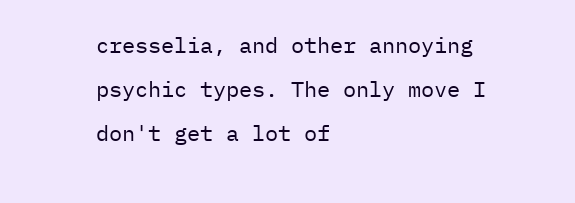cresselia, and other annoying psychic types. The only move I don't get a lot of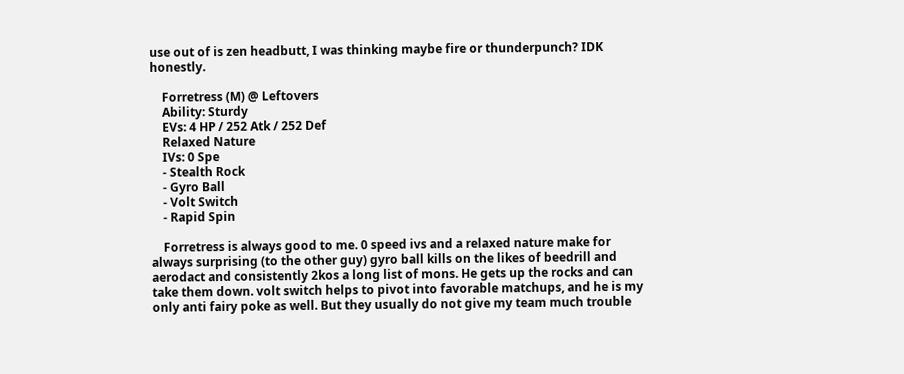use out of is zen headbutt, I was thinking maybe fire or thunderpunch? IDK honestly.

    Forretress (M) @ Leftovers
    Ability: Sturdy
    EVs: 4 HP / 252 Atk / 252 Def
    Relaxed Nature
    IVs: 0 Spe
    - Stealth Rock
    - Gyro Ball
    - Volt Switch
    - Rapid Spin

    Forretress is always good to me. 0 speed ivs and a relaxed nature make for always surprising (to the other guy) gyro ball kills on the likes of beedrill and aerodact and consistently 2kos a long list of mons. He gets up the rocks and can take them down. volt switch helps to pivot into favorable matchups, and he is my only anti fairy poke as well. But they usually do not give my team much trouble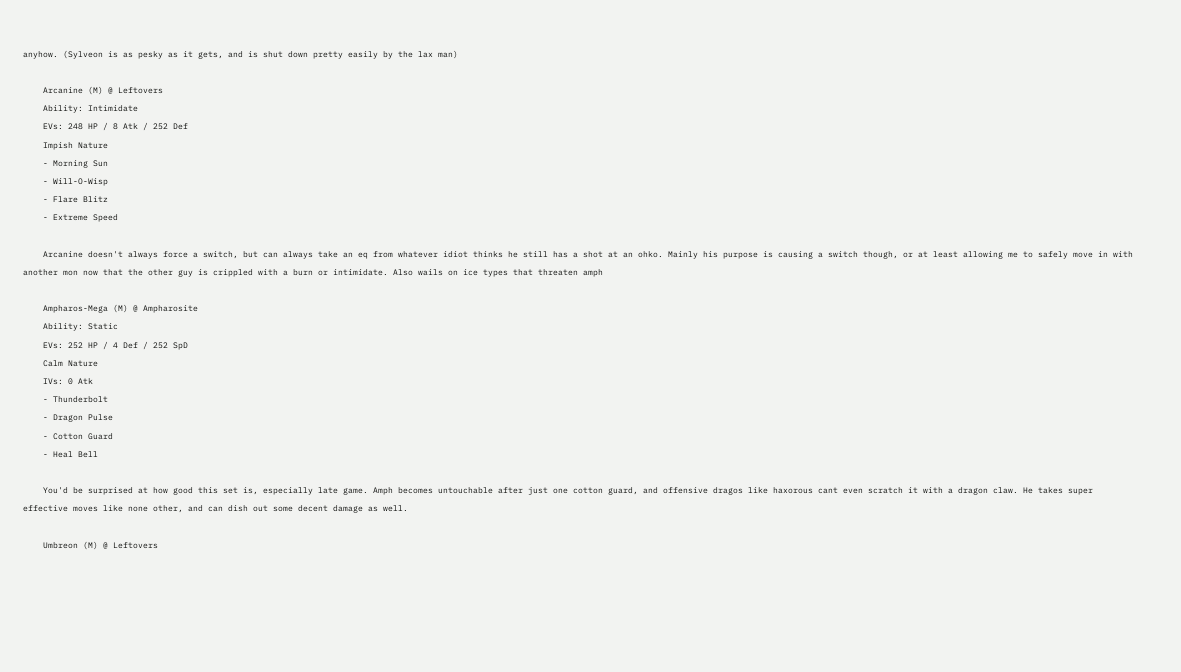anyhow. (Sylveon is as pesky as it gets, and is shut down pretty easily by the lax man)

    Arcanine (M) @ Leftovers
    Ability: Intimidate
    EVs: 248 HP / 8 Atk / 252 Def
    Impish Nature
    - Morning Sun
    - Will-O-Wisp
    - Flare Blitz
    - Extreme Speed

    Arcanine doesn't always force a switch, but can always take an eq from whatever idiot thinks he still has a shot at an ohko. Mainly his purpose is causing a switch though, or at least allowing me to safely move in with another mon now that the other guy is crippled with a burn or intimidate. Also wails on ice types that threaten amph

    Ampharos-Mega (M) @ Ampharosite
    Ability: Static
    EVs: 252 HP / 4 Def / 252 SpD
    Calm Nature
    IVs: 0 Atk
    - Thunderbolt
    - Dragon Pulse
    - Cotton Guard
    - Heal Bell

    You'd be surprised at how good this set is, especially late game. Amph becomes untouchable after just one cotton guard, and offensive dragos like haxorous cant even scratch it with a dragon claw. He takes super effective moves like none other, and can dish out some decent damage as well.

    Umbreon (M) @ Leftovers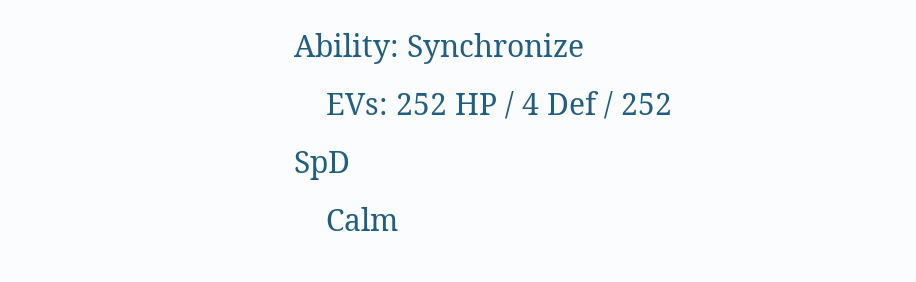Ability: Synchronize
    EVs: 252 HP / 4 Def / 252 SpD
    Calm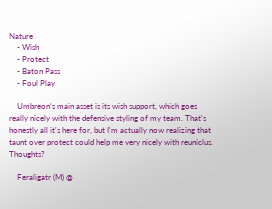Nature
    - Wish
    - Protect
    - Baton Pass
    - Foul Play

    Umbreon's main asset is its wish support, which goes really nicely with the defensive styling of my team. That's honestly all it's here for, but I'm actually now realizing that taunt over protect could help me very nicely with reuniclus. Thoughts?

    Feraligatr (M) @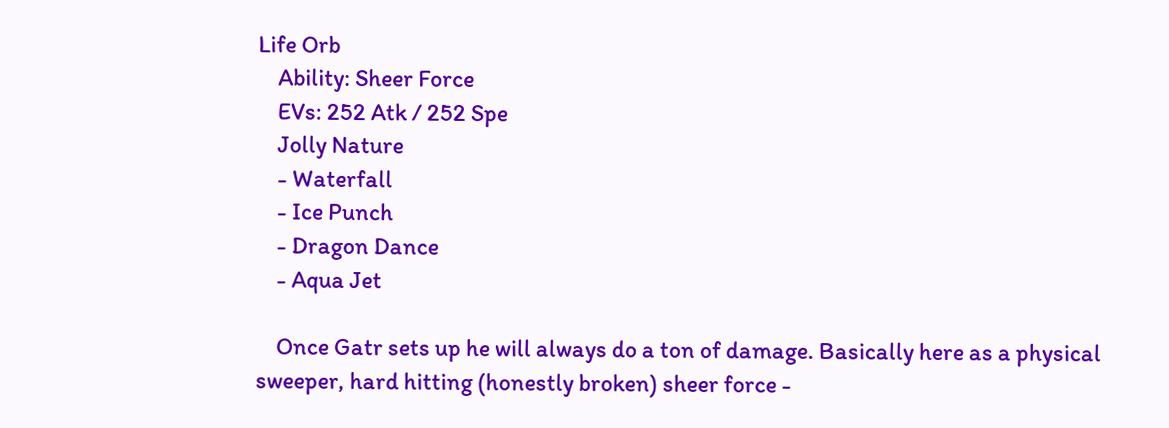Life Orb
    Ability: Sheer Force
    EVs: 252 Atk / 252 Spe
    Jolly Nature
    - Waterfall
    - Ice Punch
    - Dragon Dance
    - Aqua Jet

    Once Gatr sets up he will always do a ton of damage. Basically here as a physical sweeper, hard hitting (honestly broken) sheer force -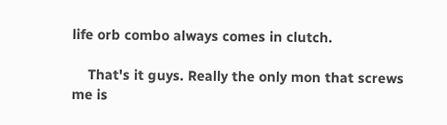life orb combo always comes in clutch.

    That's it guys. Really the only mon that screws me is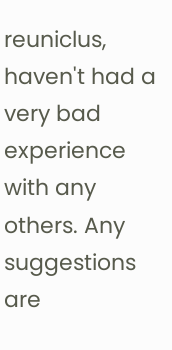reuniclus, haven't had a very bad experience with any others. Any suggestions are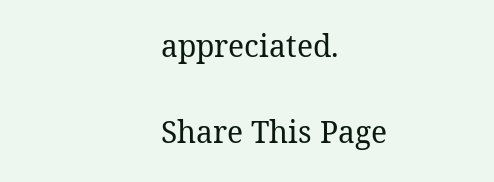appreciated.

Share This Page